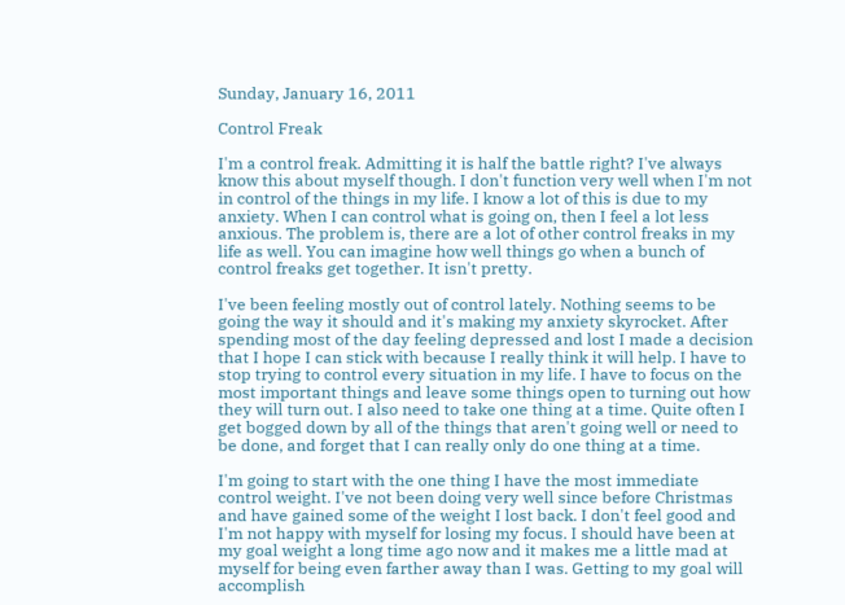Sunday, January 16, 2011

Control Freak

I'm a control freak. Admitting it is half the battle right? I've always know this about myself though. I don't function very well when I'm not in control of the things in my life. I know a lot of this is due to my anxiety. When I can control what is going on, then I feel a lot less anxious. The problem is, there are a lot of other control freaks in my life as well. You can imagine how well things go when a bunch of control freaks get together. It isn't pretty.

I've been feeling mostly out of control lately. Nothing seems to be going the way it should and it's making my anxiety skyrocket. After spending most of the day feeling depressed and lost I made a decision that I hope I can stick with because I really think it will help. I have to stop trying to control every situation in my life. I have to focus on the most important things and leave some things open to turning out how they will turn out. I also need to take one thing at a time. Quite often I get bogged down by all of the things that aren't going well or need to be done, and forget that I can really only do one thing at a time.

I'm going to start with the one thing I have the most immediate control weight. I've not been doing very well since before Christmas and have gained some of the weight I lost back. I don't feel good and I'm not happy with myself for losing my focus. I should have been at my goal weight a long time ago now and it makes me a little mad at myself for being even farther away than I was. Getting to my goal will accomplish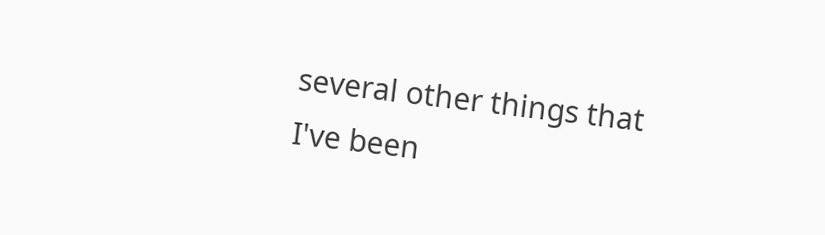several other things that I've been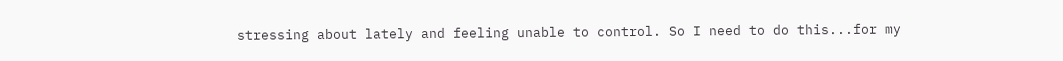stressing about lately and feeling unable to control. So I need to do this...for my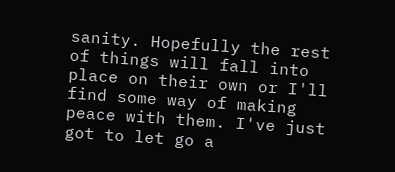sanity. Hopefully the rest of things will fall into place on their own or I'll find some way of making peace with them. I've just got to let go a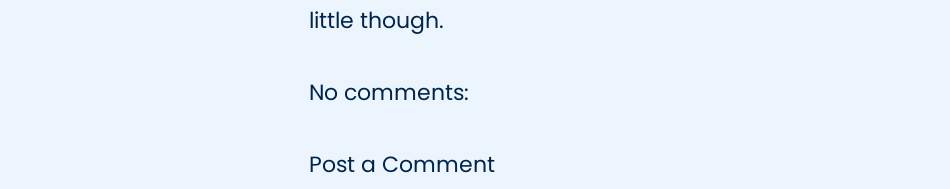little though.

No comments:

Post a Comment